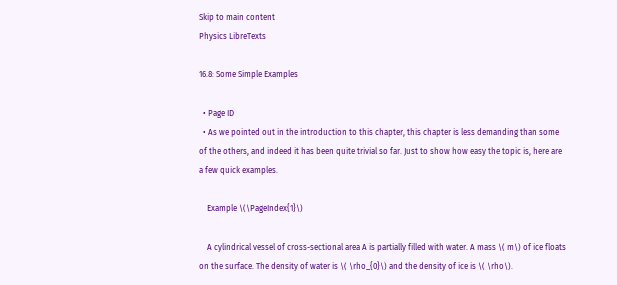Skip to main content
Physics LibreTexts

16.8: Some Simple Examples

  • Page ID
  • As we pointed out in the introduction to this chapter, this chapter is less demanding than some of the others, and indeed it has been quite trivial so far. Just to show how easy the topic is, here are a few quick examples.

    Example \(\PageIndex{1}\)

    A cylindrical vessel of cross-sectional area A is partially filled with water. A mass \( m\) of ice floats on the surface. The density of water is \( \rho_{0}\) and the density of ice is \( \rho\).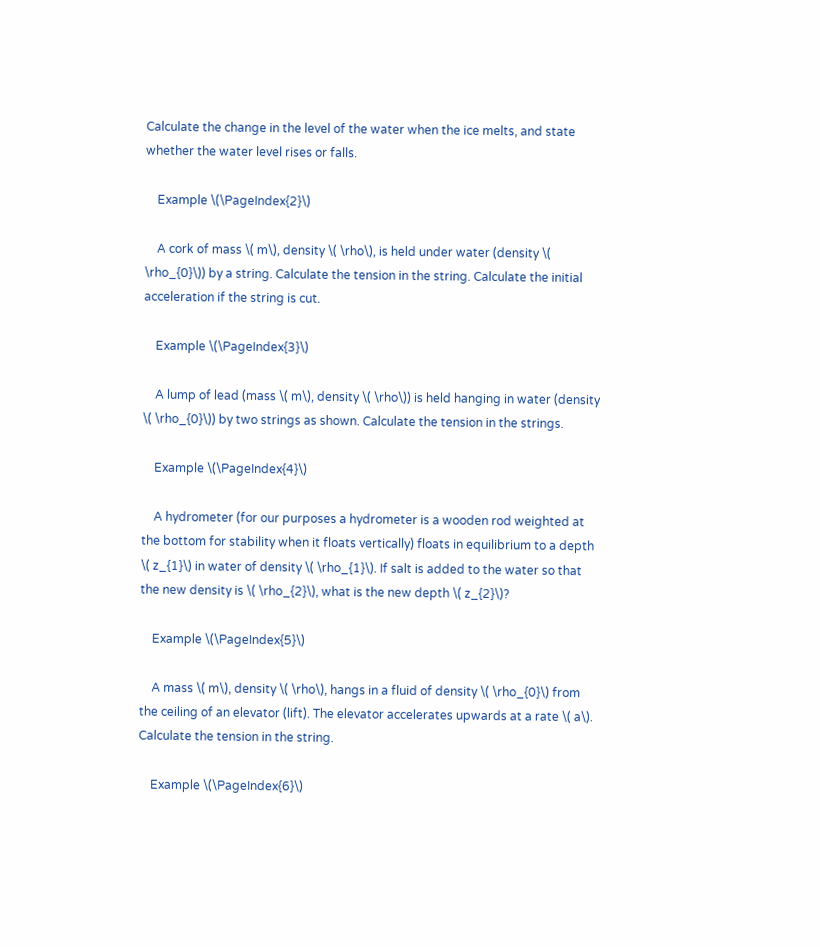Calculate the change in the level of the water when the ice melts, and state whether the water level rises or falls.

    Example \(\PageIndex{2}\)

    A cork of mass \( m\), density \( \rho\), is held under water (density \( \rho_{0}\)) by a string. Calculate the tension in the string. Calculate the initial acceleration if the string is cut.

    Example \(\PageIndex{3}\)

    A lump of lead (mass \( m\), density \( \rho\)) is held hanging in water (density \( \rho_{0}\)) by two strings as shown. Calculate the tension in the strings.

    Example \(\PageIndex{4}\)

    A hydrometer (for our purposes a hydrometer is a wooden rod weighted at the bottom for stability when it floats vertically) floats in equilibrium to a depth \( z_{1}\) in water of density \( \rho_{1}\). If salt is added to the water so that the new density is \( \rho_{2}\), what is the new depth \( z_{2}\)?

    Example \(\PageIndex{5}\)

    A mass \( m\), density \( \rho\), hangs in a fluid of density \( \rho_{0}\) from the ceiling of an elevator (lift). The elevator accelerates upwards at a rate \( a\). Calculate the tension in the string.

    Example \(\PageIndex{6}\)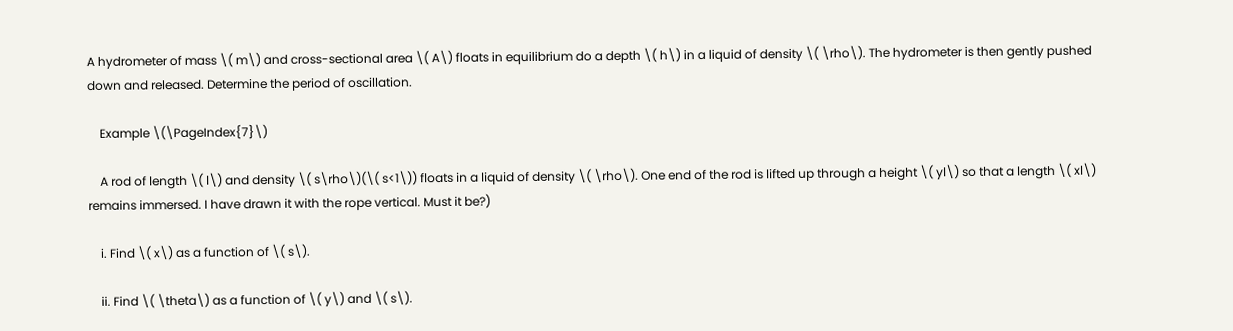A hydrometer of mass \( m\) and cross-sectional area \( A\) floats in equilibrium do a depth \( h\) in a liquid of density \( \rho\). The hydrometer is then gently pushed down and released. Determine the period of oscillation.

    Example \(\PageIndex{7}\)

    A rod of length \( l\) and density \( s\rho\)(\( s<1\)) floats in a liquid of density \( \rho\). One end of the rod is lifted up through a height \( yl\) so that a length \( xl\) remains immersed. I have drawn it with the rope vertical. Must it be?)

    i. Find \( x\) as a function of \( s\).

    ii. Find \( \theta\) as a function of \( y\) and \( s\).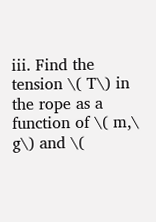iii. Find the tension \( T\) in the rope as a function of \( m,\ g\) and \(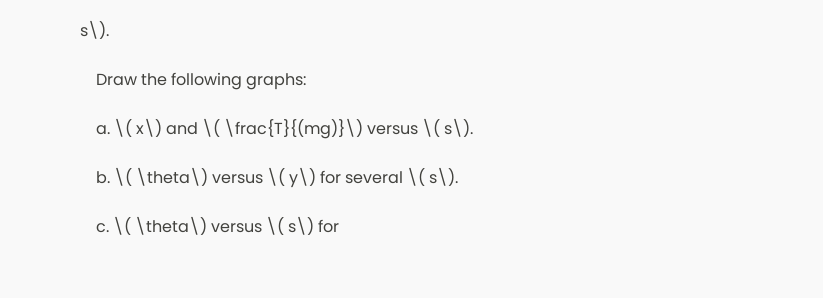s\).

    Draw the following graphs:

    a. \( x\) and \( \frac{T}{(mg)}\) versus \( s\).

    b. \( \theta\) versus \( y\) for several \( s\).

    c. \( \theta\) versus \( s\) for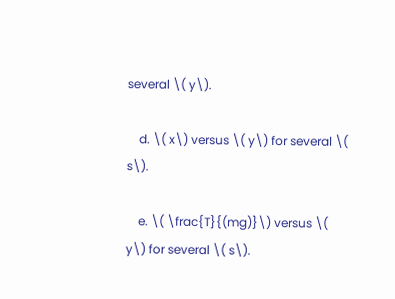several \( y\).

    d. \( x\) versus \( y\) for several \( s\).

    e. \( \frac{T}{(mg)}\) versus \( y\) for several \( s\).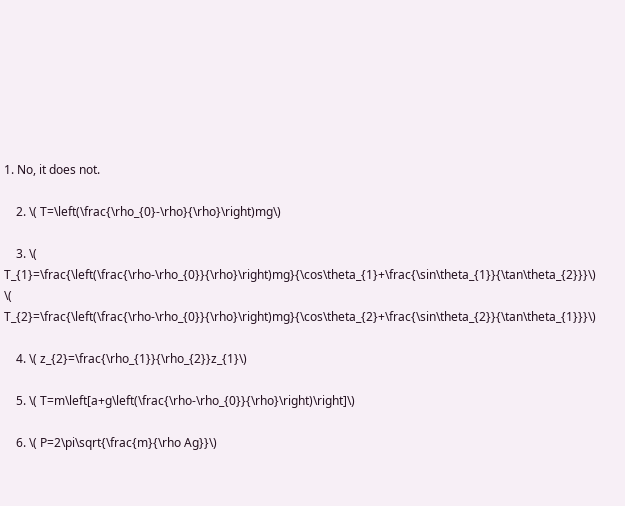1. No, it does not.

    2. \( T=\left(\frac{\rho_{0}-\rho}{\rho}\right)mg\)

    3. \( T_{1}=\frac{\left(\frac{\rho-\rho_{0}}{\rho}\right)mg}{\cos\theta_{1}+\frac{\sin\theta_{1}}{\tan\theta_{2}}}\) \( T_{2}=\frac{\left(\frac{\rho-\rho_{0}}{\rho}\right)mg}{\cos\theta_{2}+\frac{\sin\theta_{2}}{\tan\theta_{1}}}\)

    4. \( z_{2}=\frac{\rho_{1}}{\rho_{2}}z_{1}\)

    5. \( T=m\left[a+g\left(\frac{\rho-\rho_{0}}{\rho}\right)\right]\)

    6. \( P=2\pi\sqrt{\frac{m}{\rho Ag}}\)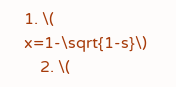1. \( x=1-\sqrt{1-s}\)
    2. \(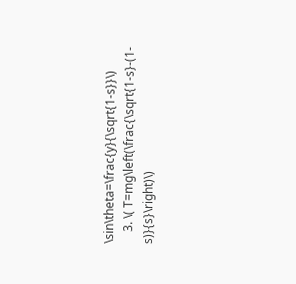\sin\theta=\frac{y}{\sqrt{1-s}}\)
    3. \( T=mg\left(\frac{\sqrt{1-s}-(1-s)}{s}\right)\)